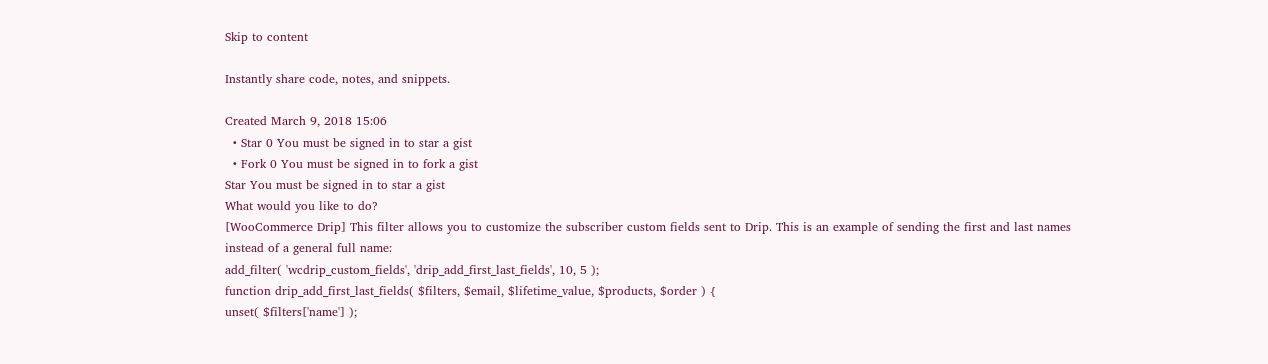Skip to content

Instantly share code, notes, and snippets.

Created March 9, 2018 15:06
  • Star 0 You must be signed in to star a gist
  • Fork 0 You must be signed in to fork a gist
Star You must be signed in to star a gist
What would you like to do?
[WooCommerce Drip] This filter allows you to customize the subscriber custom fields sent to Drip. This is an example of sending the first and last names instead of a general full name:
add_filter( 'wcdrip_custom_fields', 'drip_add_first_last_fields', 10, 5 );
function drip_add_first_last_fields( $filters, $email, $lifetime_value, $products, $order ) {
unset( $filters['name'] );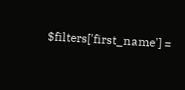$filters['first_name'] =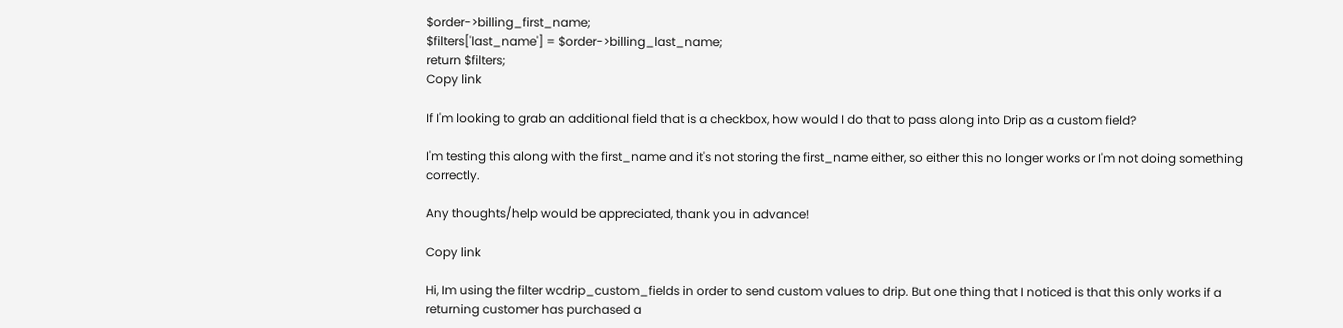$order->billing_first_name;
$filters['last_name'] = $order->billing_last_name;
return $filters;
Copy link

If I'm looking to grab an additional field that is a checkbox, how would I do that to pass along into Drip as a custom field?

I'm testing this along with the first_name and it's not storing the first_name either, so either this no longer works or I'm not doing something correctly.

Any thoughts/help would be appreciated, thank you in advance!

Copy link

Hi, Im using the filter wcdrip_custom_fields in order to send custom values to drip. But one thing that I noticed is that this only works if a returning customer has purchased a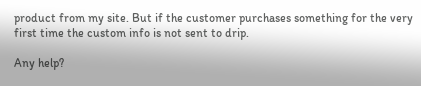product from my site. But if the customer purchases something for the very first time the custom info is not sent to drip.

Any help?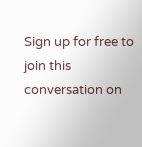Sign up for free to join this conversation on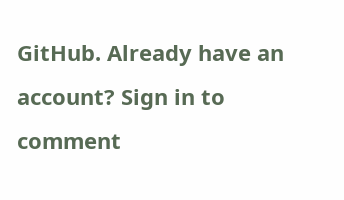GitHub. Already have an account? Sign in to comment